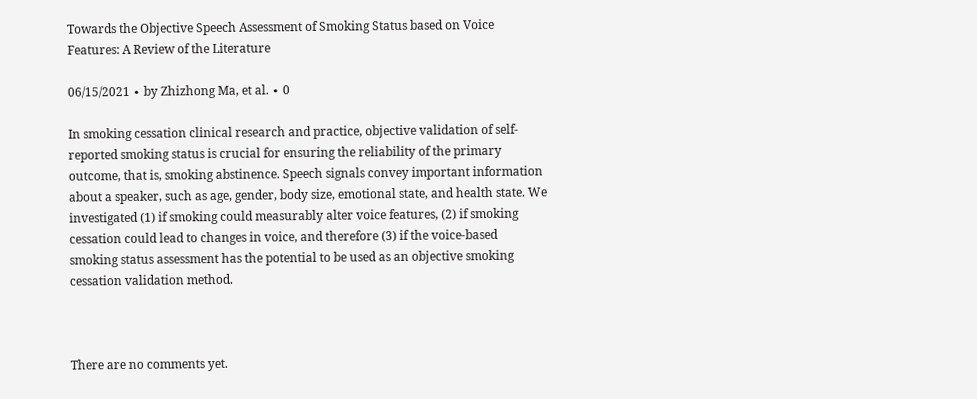Towards the Objective Speech Assessment of Smoking Status based on Voice Features: A Review of the Literature

06/15/2021 ∙ by Zhizhong Ma, et al. ∙ 0

In smoking cessation clinical research and practice, objective validation of self-reported smoking status is crucial for ensuring the reliability of the primary outcome, that is, smoking abstinence. Speech signals convey important information about a speaker, such as age, gender, body size, emotional state, and health state. We investigated (1) if smoking could measurably alter voice features, (2) if smoking cessation could lead to changes in voice, and therefore (3) if the voice-based smoking status assessment has the potential to be used as an objective smoking cessation validation method.



There are no comments yet.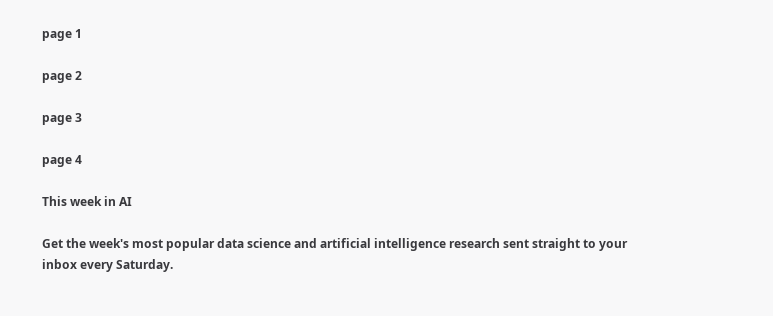page 1

page 2

page 3

page 4

This week in AI

Get the week's most popular data science and artificial intelligence research sent straight to your inbox every Saturday.